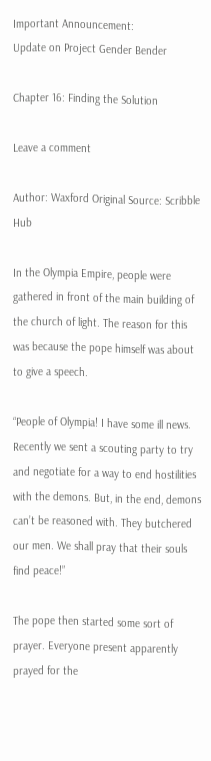Important Announcement:
Update on Project Gender Bender

Chapter 16: Finding the Solution

Leave a comment

Author: Waxford Original Source: Scribble Hub

In the Olympia Empire, people were gathered in front of the main building of the church of light. The reason for this was because the pope himself was about to give a speech.

“People of Olympia! I have some ill news. Recently we sent a scouting party to try and negotiate for a way to end hostilities with the demons. But, in the end, demons can’t be reasoned with. They butchered our men. We shall pray that their souls find peace!”

The pope then started some sort of prayer. Everyone present apparently prayed for the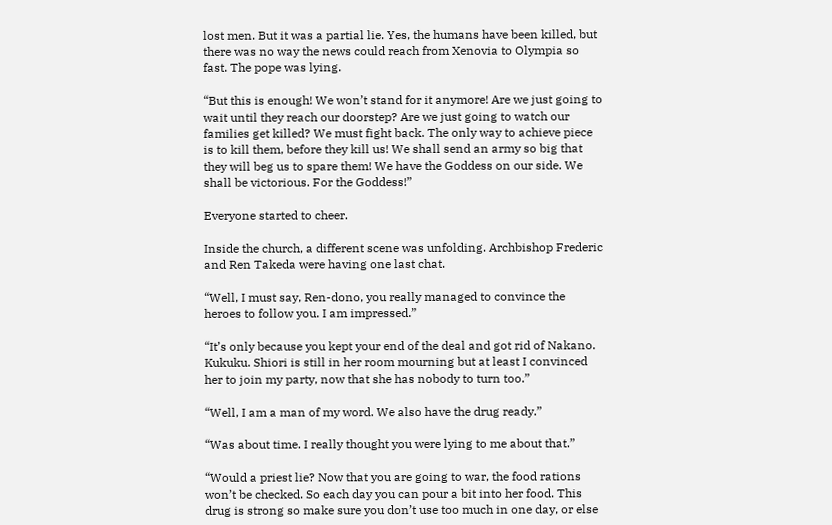lost men. But it was a partial lie. Yes, the humans have been killed, but there was no way the news could reach from Xenovia to Olympia so fast. The pope was lying.

“But this is enough! We won’t stand for it anymore! Are we just going to wait until they reach our doorstep? Are we just going to watch our families get killed? We must fight back. The only way to achieve piece is to kill them, before they kill us! We shall send an army so big that they will beg us to spare them! We have the Goddess on our side. We shall be victorious. For the Goddess!”

Everyone started to cheer.

Inside the church, a different scene was unfolding. Archbishop Frederic and Ren Takeda were having one last chat.

“Well, I must say, Ren-dono, you really managed to convince the heroes to follow you. I am impressed.”

“It’s only because you kept your end of the deal and got rid of Nakano. Kukuku. Shiori is still in her room mourning but at least I convinced her to join my party, now that she has nobody to turn too.”

“Well, I am a man of my word. We also have the drug ready.”

“Was about time. I really thought you were lying to me about that.”

“Would a priest lie? Now that you are going to war, the food rations won’t be checked. So each day you can pour a bit into her food. This drug is strong so make sure you don’t use too much in one day, or else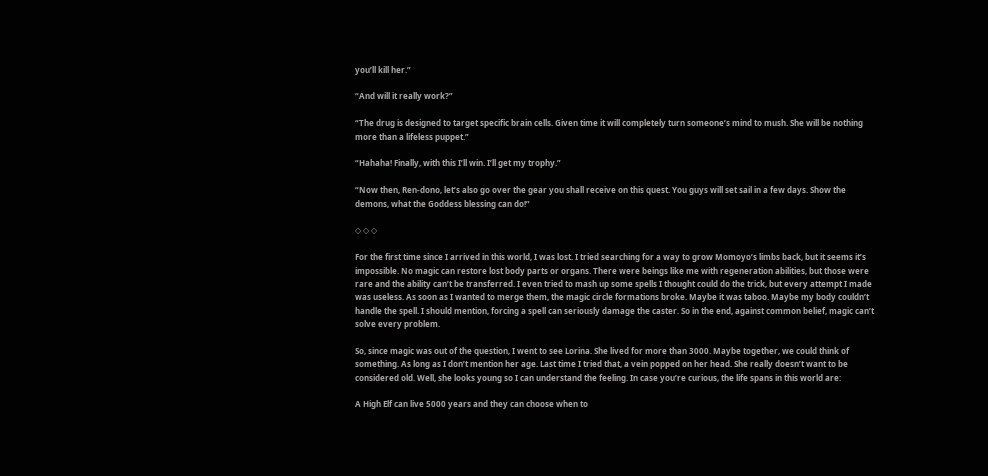you’ll kill her.”

“And will it really work?”

“The drug is designed to target specific brain cells. Given time it will completely turn someone’s mind to mush. She will be nothing more than a lifeless puppet.”

“Hahaha! Finally, with this I’ll win. I’ll get my trophy.”

“Now then, Ren-dono, let’s also go over the gear you shall receive on this quest. You guys will set sail in a few days. Show the demons, what the Goddess blessing can do!”

◇ ◇ ◇

For the first time since I arrived in this world, I was lost. I tried searching for a way to grow Momoyo’s limbs back, but it seems it’s impossible. No magic can restore lost body parts or organs. There were beings like me with regeneration abilities, but those were rare and the ability can’t be transferred. I even tried to mash up some spells I thought could do the trick, but every attempt I made was useless. As soon as I wanted to merge them, the magic circle formations broke. Maybe it was taboo. Maybe my body couldn’t handle the spell. I should mention, forcing a spell can seriously damage the caster. So in the end, against common belief, magic can’t solve every problem.

So, since magic was out of the question, I went to see Lorina. She lived for more than 3000. Maybe together, we could think of something. As long as I don’t mention her age. Last time I tried that, a vein popped on her head. She really doesn’t want to be considered old. Well, she looks young so I can understand the feeling. In case you’re curious, the life spans in this world are:

A High Elf can live 5000 years and they can choose when to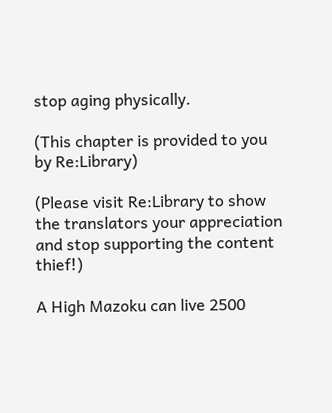stop aging physically.

(This chapter is provided to you by Re:Library)

(Please visit Re:Library to show the translators your appreciation and stop supporting the content thief!)

A High Mazoku can live 2500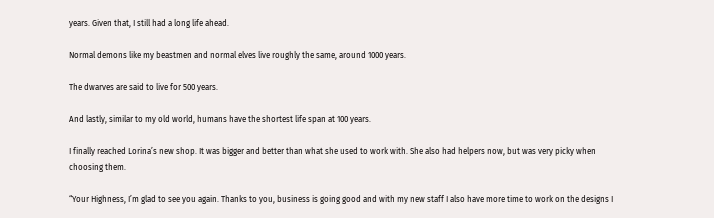years. Given that, I still had a long life ahead.

Normal demons like my beastmen and normal elves live roughly the same, around 1000 years.

The dwarves are said to live for 500 years.

And lastly, similar to my old world, humans have the shortest life span at 100 years.

I finally reached Lorina’s new shop. It was bigger and better than what she used to work with. She also had helpers now, but was very picky when choosing them.

“Your Highness, I’m glad to see you again. Thanks to you, business is going good and with my new staff I also have more time to work on the designs I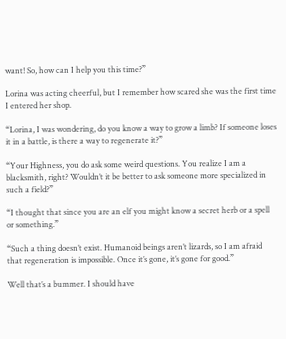want! So, how can I help you this time?”

Lorina was acting cheerful, but I remember how scared she was the first time I entered her shop.

“Lorina, I was wondering, do you know a way to grow a limb? If someone loses it in a battle, is there a way to regenerate it?”

“Your Highness, you do ask some weird questions. You realize I am a blacksmith, right? Wouldn’t it be better to ask someone more specialized in such a field?”

“I thought that since you are an elf you might know a secret herb or a spell or something.”

“Such a thing doesn’t exist. Humanoid beings aren’t lizards, so I am afraid that regeneration is impossible. Once it’s gone, it’s gone for good.”

Well that’s a bummer. I should have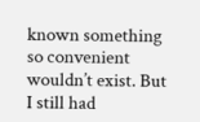known something so convenient wouldn’t exist. But I still had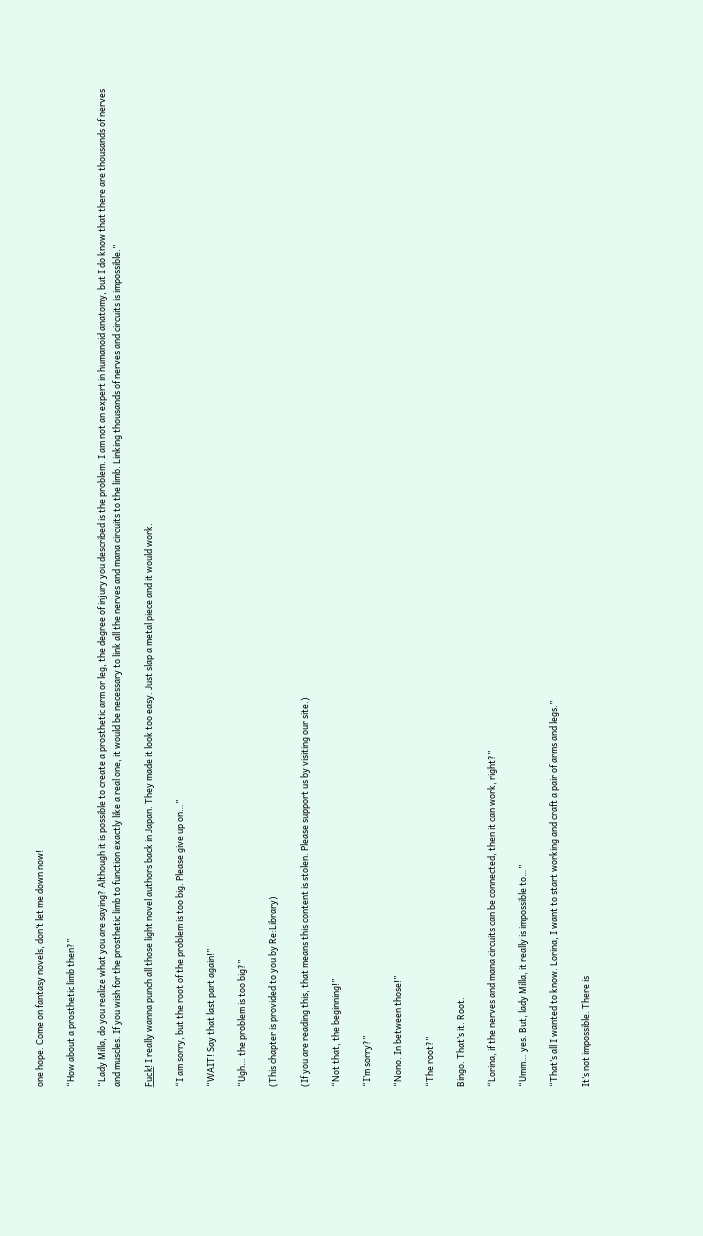one hope. Come on fantasy novels, don’t let me down now!

“How about a prosthetic limb then?”

“Lady Milla, do you realize what you are saying? Although it is possible to create a prosthetic arm or leg, the degree of injury you described is the problem. I am not an expert in humanoid anatomy, but I do know that there are thousands of nerves and muscles. If you wish for the prosthetic limb to function exactly like a real one, it would be necessary to link all the nerves and mana circuits to the limb. Linking thousands of nerves and circuits is impossible.”

F̲u̲c̲k̲! I really wanna punch all those light novel authors back in Japan. They made it look too easy. Just slap a metal piece and it would work.

“I am sorry, but the root of the problem is too big. Please give up on…”

“WAIT! Say that last part again!”

“Ugh… the problem is too big?”

(This chapter is provided to you by Re:Library)

(If you are reading this, that means this content is stolen. Please support us by visiting our site.)

“Not that, the beginning!”

“I’m sorry?”

“Nono. In between those!”

“The root?”

Bingo. That’s it. Root.

“Lorina, if the nerves and mana circuits can be connected, then it can work, right?”

“Umm… yes. But, lady Milla, it really is impossible to…”

“That’s all I wanted to know. Lorina, I want to start working and craft a pair of arms and legs.”

It’s not impossible. There is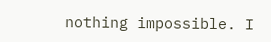nothing impossible. I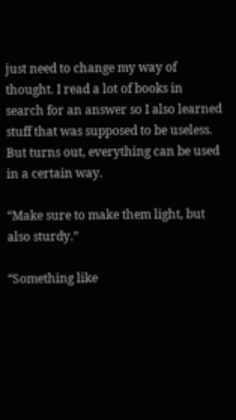just need to change my way of thought. I read a lot of books in search for an answer so I also learned stuff that was supposed to be useless. But turns out, everything can be used in a certain way.

“Make sure to make them light, but also sturdy.”

“Something like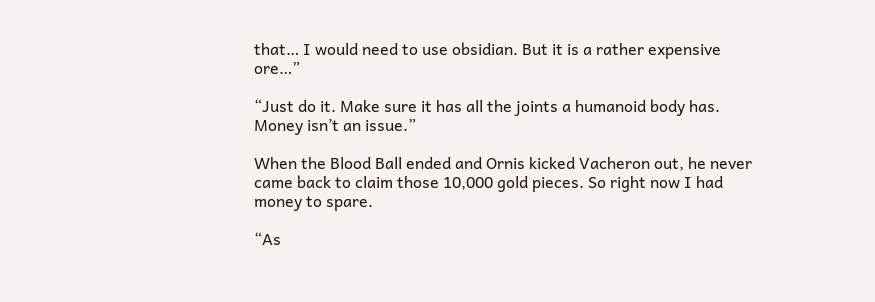that… I would need to use obsidian. But it is a rather expensive ore…”

“Just do it. Make sure it has all the joints a humanoid body has. Money isn’t an issue.”

When the Blood Ball ended and Ornis kicked Vacheron out, he never came back to claim those 10,000 gold pieces. So right now I had money to spare.

“As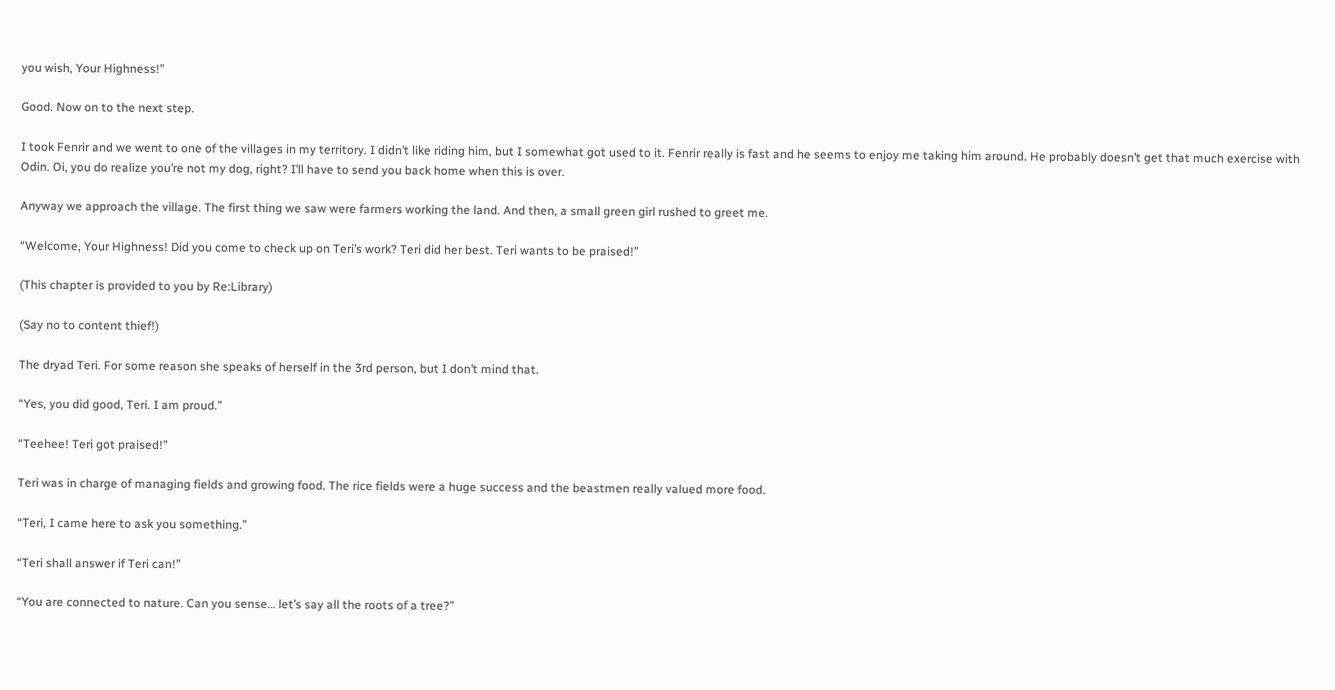you wish, Your Highness!”

Good. Now on to the next step.

I took Fenrir and we went to one of the villages in my territory. I didn’t like riding him, but I somewhat got used to it. Fenrir really is fast and he seems to enjoy me taking him around. He probably doesn’t get that much exercise with Odin. Oi, you do realize you’re not my dog, right? I’ll have to send you back home when this is over.

Anyway we approach the village. The first thing we saw were farmers working the land. And then, a small green girl rushed to greet me.

“Welcome, Your Highness! Did you come to check up on Teri’s work? Teri did her best. Teri wants to be praised!”

(This chapter is provided to you by Re:Library)

(Say no to content thief!)

The dryad Teri. For some reason she speaks of herself in the 3rd person, but I don’t mind that.

“Yes, you did good, Teri. I am proud.”

“Teehee! Teri got praised!”

Teri was in charge of managing fields and growing food. The rice fields were a huge success and the beastmen really valued more food.

“Teri, I came here to ask you something.”

“Teri shall answer if Teri can!”

“You are connected to nature. Can you sense… let’s say all the roots of a tree?”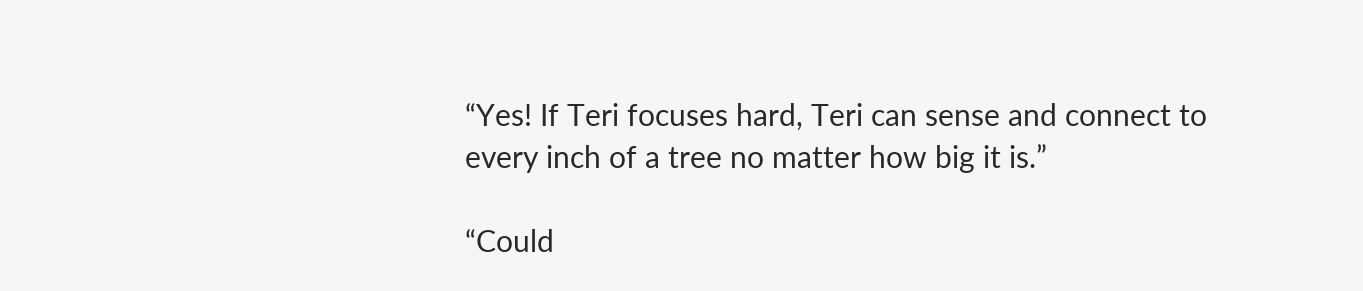“Yes! If Teri focuses hard, Teri can sense and connect to every inch of a tree no matter how big it is.”

“Could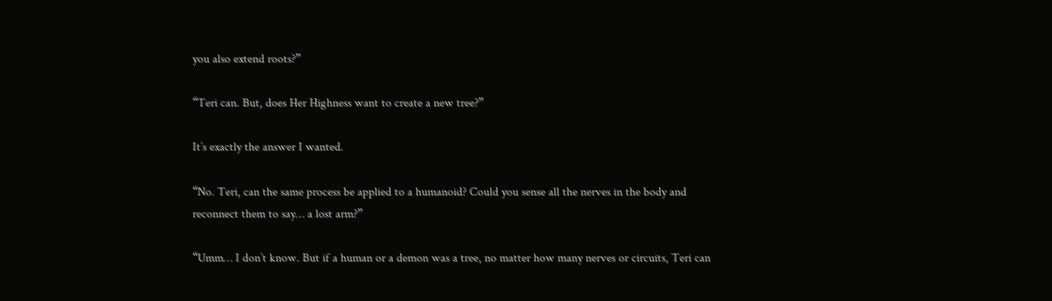you also extend roots?”

“Teri can. But, does Her Highness want to create a new tree?”

It’s exactly the answer I wanted.

“No. Teri, can the same process be applied to a humanoid? Could you sense all the nerves in the body and reconnect them to say… a lost arm?”

“Umm… I don’t know. But if a human or a demon was a tree, no matter how many nerves or circuits, Teri can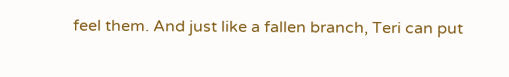feel them. And just like a fallen branch, Teri can put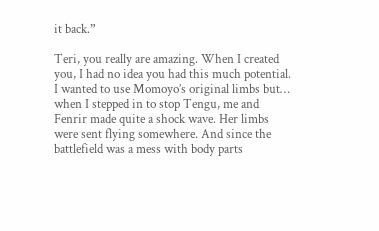it back.”

Teri, you really are amazing. When I created you, I had no idea you had this much potential. I wanted to use Momoyo’s original limbs but… when I stepped in to stop Tengu, me and Fenrir made quite a shock wave. Her limbs were sent flying somewhere. And since the battlefield was a mess with body parts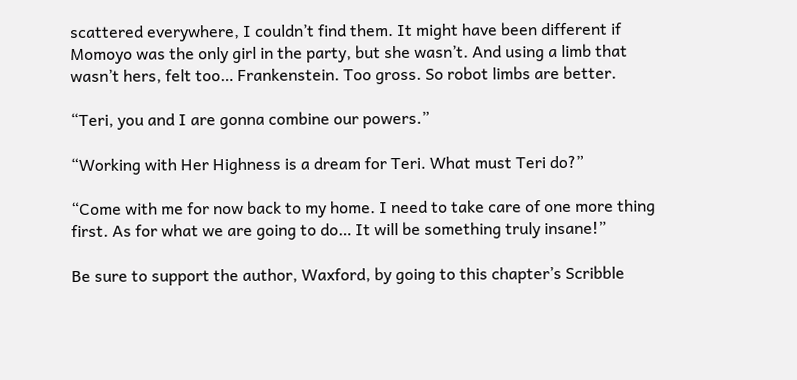scattered everywhere, I couldn’t find them. It might have been different if Momoyo was the only girl in the party, but she wasn’t. And using a limb that wasn’t hers, felt too… Frankenstein. Too gross. So robot limbs are better.

“Teri, you and I are gonna combine our powers.”

“Working with Her Highness is a dream for Teri. What must Teri do?”

“Come with me for now back to my home. I need to take care of one more thing first. As for what we are going to do… It will be something truly insane!”

Be sure to support the author, Waxford, by going to this chapter’s Scribble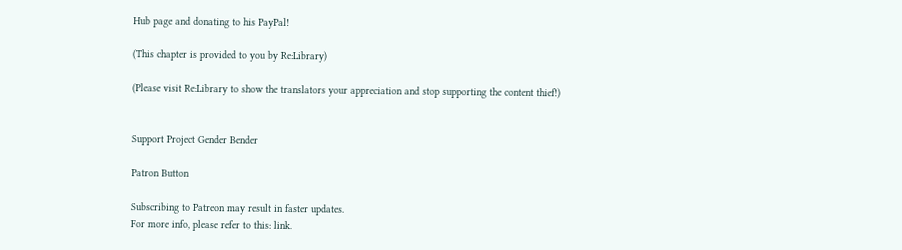Hub page and donating to his PayPal!

(This chapter is provided to you by Re:Library)

(Please visit Re:Library to show the translators your appreciation and stop supporting the content thief!)


Support Project Gender Bender

Patron Button

Subscribing to Patreon may result in faster updates.
For more info, please refer to this: link.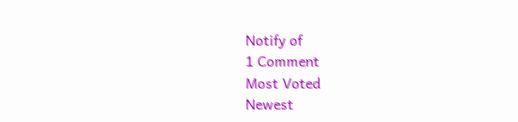Notify of
1 Comment
Most Voted
Newest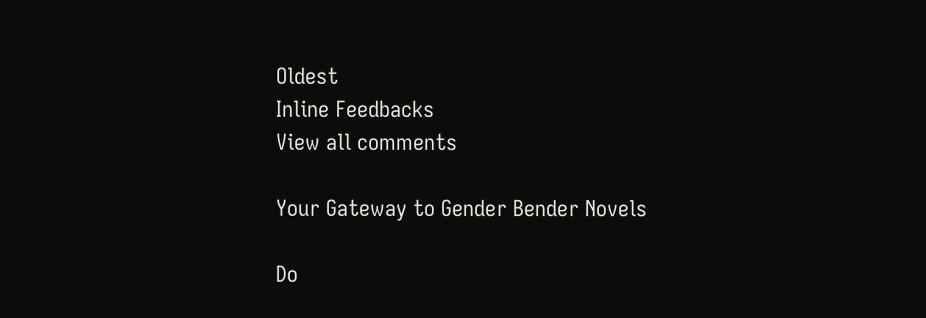Oldest
Inline Feedbacks
View all comments

Your Gateway to Gender Bender Novels

Do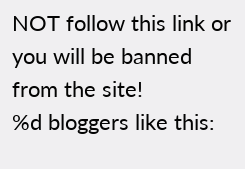NOT follow this link or you will be banned from the site!
%d bloggers like this: